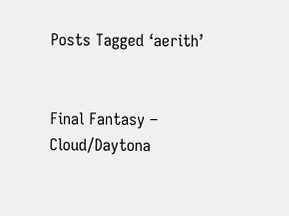Posts Tagged ‘aerith’


Final Fantasy – Cloud/Daytona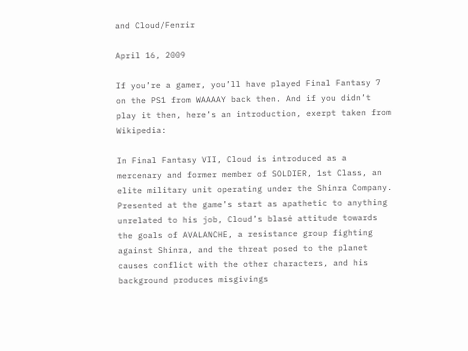and Cloud/Fenrir

April 16, 2009

If you’re a gamer, you’ll have played Final Fantasy 7 on the PS1 from WAAAAY back then. And if you didn’t play it then, here’s an introduction, exerpt taken from Wikipedia:

In Final Fantasy VII, Cloud is introduced as a mercenary and former member of SOLDIER, 1st Class, an elite military unit operating under the Shinra Company. Presented at the game’s start as apathetic to anything unrelated to his job, Cloud’s blasé attitude towards the goals of AVALANCHE, a resistance group fighting against Shinra, and the threat posed to the planet causes conflict with the other characters, and his background produces misgivings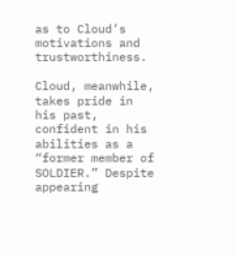as to Cloud’s motivations and trustworthiness.

Cloud, meanwhile, takes pride in his past, confident in his abilities as a “former member of SOLDIER.” Despite appearing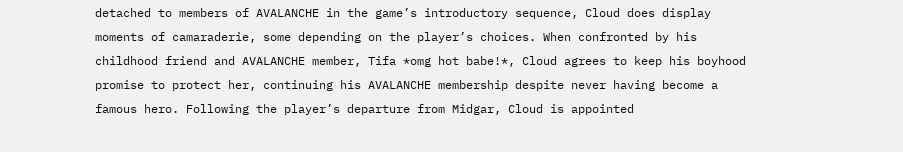detached to members of AVALANCHE in the game’s introductory sequence, Cloud does display moments of camaraderie, some depending on the player’s choices. When confronted by his childhood friend and AVALANCHE member, Tifa *omg hot babe!*, Cloud agrees to keep his boyhood promise to protect her, continuing his AVALANCHE membership despite never having become a famous hero. Following the player’s departure from Midgar, Cloud is appointed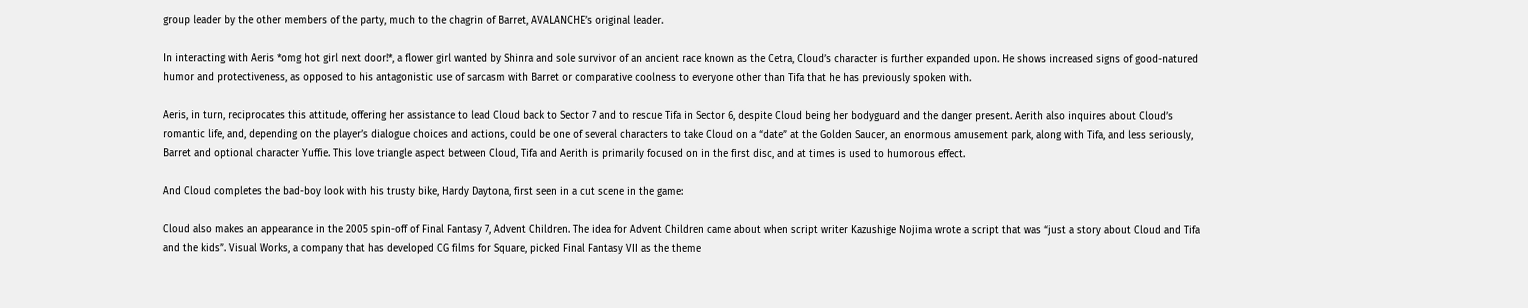group leader by the other members of the party, much to the chagrin of Barret, AVALANCHE’s original leader.

In interacting with Aeris *omg hot girl next door!*, a flower girl wanted by Shinra and sole survivor of an ancient race known as the Cetra, Cloud’s character is further expanded upon. He shows increased signs of good-natured humor and protectiveness, as opposed to his antagonistic use of sarcasm with Barret or comparative coolness to everyone other than Tifa that he has previously spoken with.

Aeris, in turn, reciprocates this attitude, offering her assistance to lead Cloud back to Sector 7 and to rescue Tifa in Sector 6, despite Cloud being her bodyguard and the danger present. Aerith also inquires about Cloud’s romantic life, and, depending on the player’s dialogue choices and actions, could be one of several characters to take Cloud on a “date” at the Golden Saucer, an enormous amusement park, along with Tifa, and less seriously, Barret and optional character Yuffie. This love triangle aspect between Cloud, Tifa and Aerith is primarily focused on in the first disc, and at times is used to humorous effect.

And Cloud completes the bad-boy look with his trusty bike, Hardy Daytona, first seen in a cut scene in the game:

Cloud also makes an appearance in the 2005 spin-off of Final Fantasy 7, Advent Children. The idea for Advent Children came about when script writer Kazushige Nojima wrote a script that was “just a story about Cloud and Tifa and the kids”. Visual Works, a company that has developed CG films for Square, picked Final Fantasy VII as the theme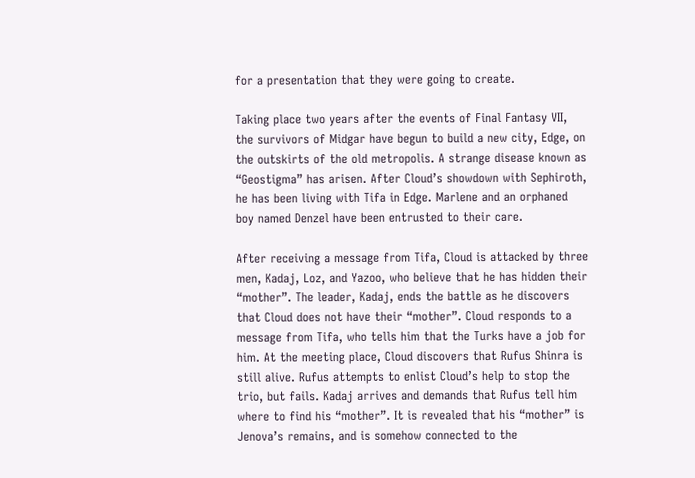for a presentation that they were going to create.

Taking place two years after the events of Final Fantasy VII, the survivors of Midgar have begun to build a new city, Edge, on the outskirts of the old metropolis. A strange disease known as “Geostigma” has arisen. After Cloud’s showdown with Sephiroth, he has been living with Tifa in Edge. Marlene and an orphaned boy named Denzel have been entrusted to their care.

After receiving a message from Tifa, Cloud is attacked by three men, Kadaj, Loz, and Yazoo, who believe that he has hidden their “mother”. The leader, Kadaj, ends the battle as he discovers that Cloud does not have their “mother”. Cloud responds to a message from Tifa, who tells him that the Turks have a job for him. At the meeting place, Cloud discovers that Rufus Shinra is still alive. Rufus attempts to enlist Cloud’s help to stop the trio, but fails. Kadaj arrives and demands that Rufus tell him where to find his “mother”. It is revealed that his “mother” is Jenova’s remains, and is somehow connected to the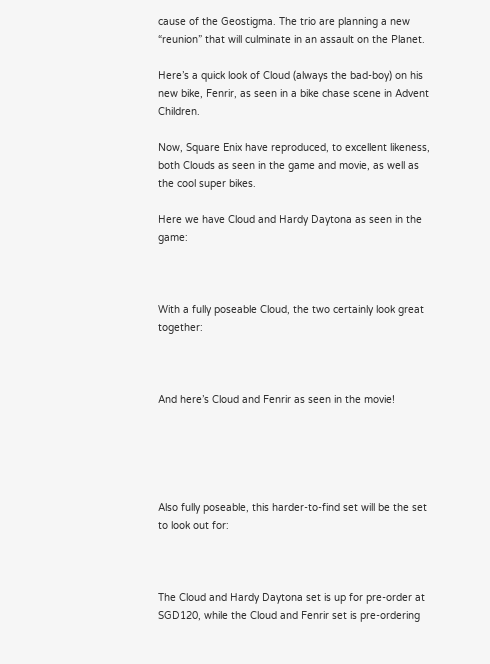cause of the Geostigma. The trio are planning a new “reunion” that will culminate in an assault on the Planet.

Here’s a quick look of Cloud (always the bad-boy) on his new bike, Fenrir, as seen in a bike chase scene in Advent Children.

Now, Square Enix have reproduced, to excellent likeness, both Clouds as seen in the game and movie, as well as the cool super bikes.

Here we have Cloud and Hardy Daytona as seen in the game:



With a fully poseable Cloud, the two certainly look great together:



And here’s Cloud and Fenrir as seen in the movie!





Also fully poseable, this harder-to-find set will be the set to look out for:



The Cloud and Hardy Daytona set is up for pre-order at SGD120, while the Cloud and Fenrir set is pre-ordering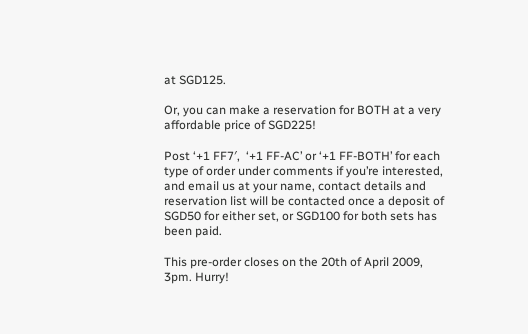at SGD125.

Or, you can make a reservation for BOTH at a very affordable price of SGD225!

Post ‘+1 FF7′,  ‘+1 FF-AC’ or ‘+1 FF-BOTH’ for each type of order under comments if you’re interested, and email us at your name, contact details and reservation list will be contacted once a deposit of SGD50 for either set, or SGD100 for both sets has been paid.

This pre-order closes on the 20th of April 2009, 3pm. Hurry!